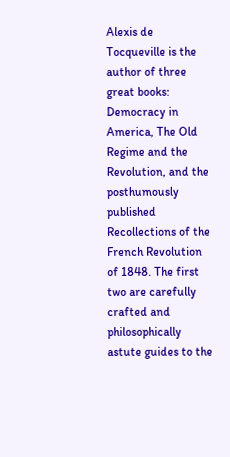Alexis de Tocqueville is the author of three great books: Democracy in America, The Old Regime and the Revolution, and the posthumously published Recollections of the French Revolution of 1848. The first two are carefully crafted and philosophically astute guides to the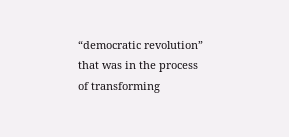“democratic revolution” that was in the process of transforming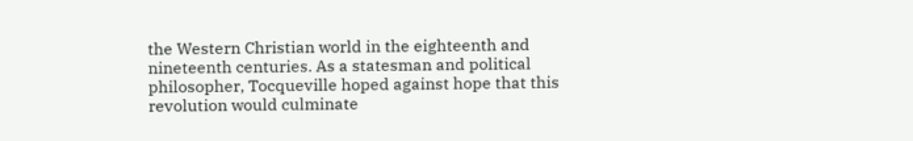the Western Christian world in the eighteenth and nineteenth centuries. As a statesman and political philosopher, Tocqueville hoped against hope that this revolution would culminate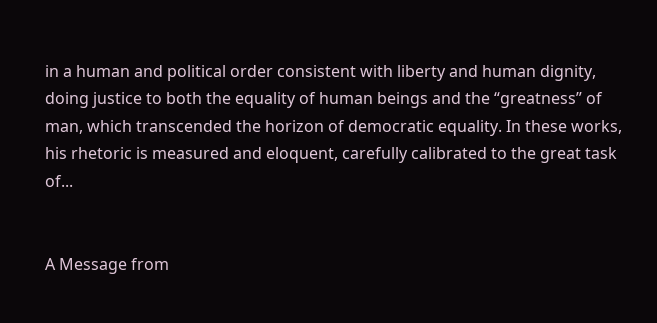in a human and political order consistent with liberty and human dignity, doing justice to both the equality of human beings and the “greatness” of man, which transcended the horizon of democratic equality. In these works, his rhetoric is measured and eloquent, carefully calibrated to the great task of...


A Message from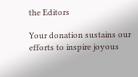the Editors

Your donation sustains our efforts to inspire joyous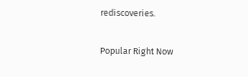rediscoveries.

Popular Right Now